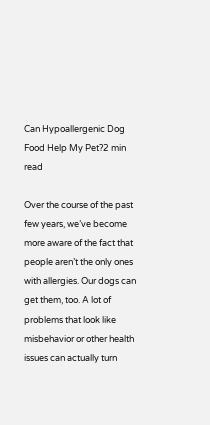Can Hypoallergenic Dog Food Help My Pet?2 min read

Over the course of the past few years, we’ve become more aware of the fact that people aren’t the only ones with allergies. Our dogs can get them, too. A lot of problems that look like misbehavior or other health issues can actually turn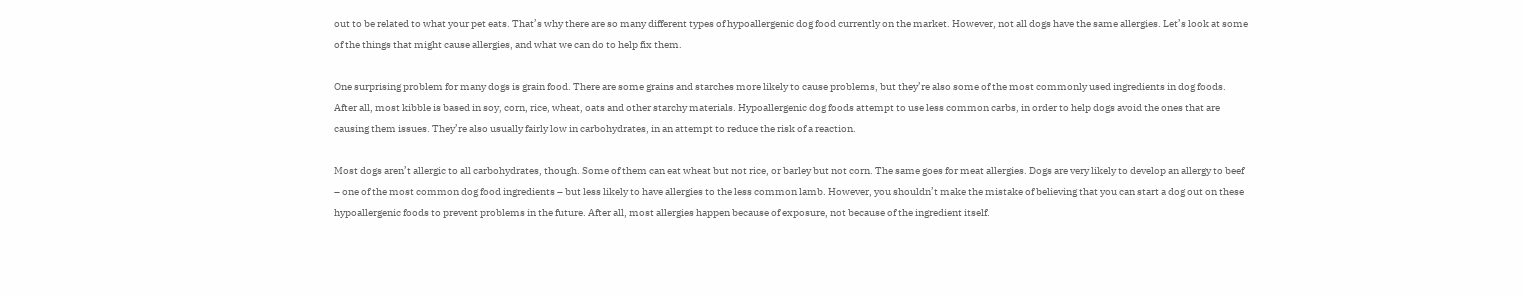out to be related to what your pet eats. That’s why there are so many different types of hypoallergenic dog food currently on the market. However, not all dogs have the same allergies. Let’s look at some of the things that might cause allergies, and what we can do to help fix them.

One surprising problem for many dogs is grain food. There are some grains and starches more likely to cause problems, but they’re also some of the most commonly used ingredients in dog foods. After all, most kibble is based in soy, corn, rice, wheat, oats and other starchy materials. Hypoallergenic dog foods attempt to use less common carbs, in order to help dogs avoid the ones that are causing them issues. They’re also usually fairly low in carbohydrates, in an attempt to reduce the risk of a reaction.

Most dogs aren’t allergic to all carbohydrates, though. Some of them can eat wheat but not rice, or barley but not corn. The same goes for meat allergies. Dogs are very likely to develop an allergy to beef – one of the most common dog food ingredients – but less likely to have allergies to the less common lamb. However, you shouldn’t make the mistake of believing that you can start a dog out on these hypoallergenic foods to prevent problems in the future. After all, most allergies happen because of exposure, not because of the ingredient itself.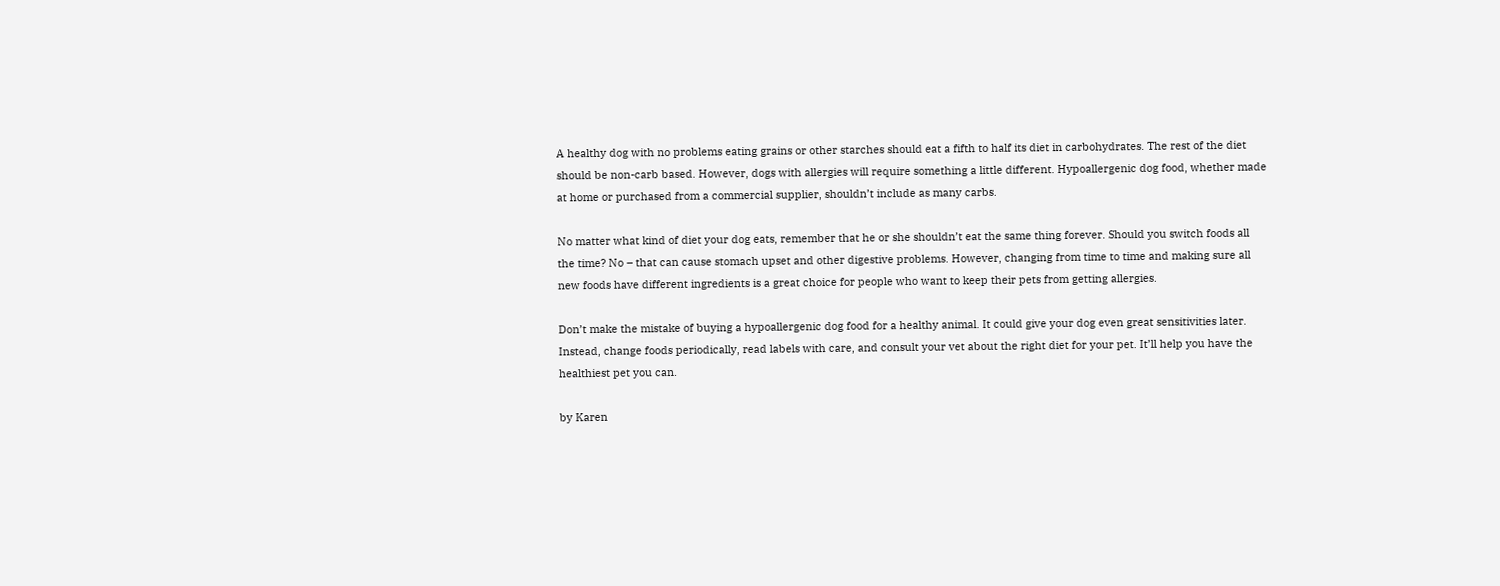A healthy dog with no problems eating grains or other starches should eat a fifth to half its diet in carbohydrates. The rest of the diet should be non-carb based. However, dogs with allergies will require something a little different. Hypoallergenic dog food, whether made at home or purchased from a commercial supplier, shouldn’t include as many carbs.

No matter what kind of diet your dog eats, remember that he or she shouldn’t eat the same thing forever. Should you switch foods all the time? No – that can cause stomach upset and other digestive problems. However, changing from time to time and making sure all new foods have different ingredients is a great choice for people who want to keep their pets from getting allergies.

Don’t make the mistake of buying a hypoallergenic dog food for a healthy animal. It could give your dog even great sensitivities later. Instead, change foods periodically, read labels with care, and consult your vet about the right diet for your pet. It’ll help you have the healthiest pet you can.

by Karen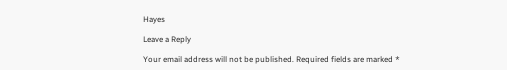Hayes

Leave a Reply

Your email address will not be published. Required fields are marked *